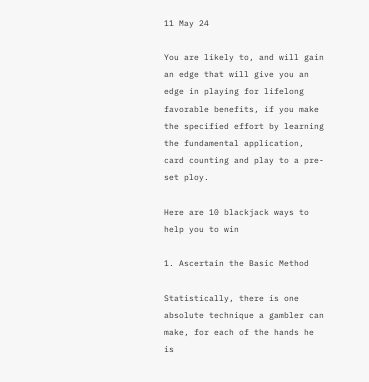11 May 24

You are likely to, and will gain an edge that will give you an edge in playing for lifelong favorable benefits, if you make the specified effort by learning the fundamental application, card counting and play to a pre-set ploy.

Here are 10 blackjack ways to help you to win

1. Ascertain the Basic Method

Statistically, there is one absolute technique a gambler can make, for each of the hands he is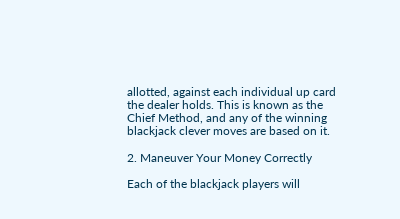allotted, against each individual up card the dealer holds. This is known as the Chief Method, and any of the winning blackjack clever moves are based on it.

2. Maneuver Your Money Correctly

Each of the blackjack players will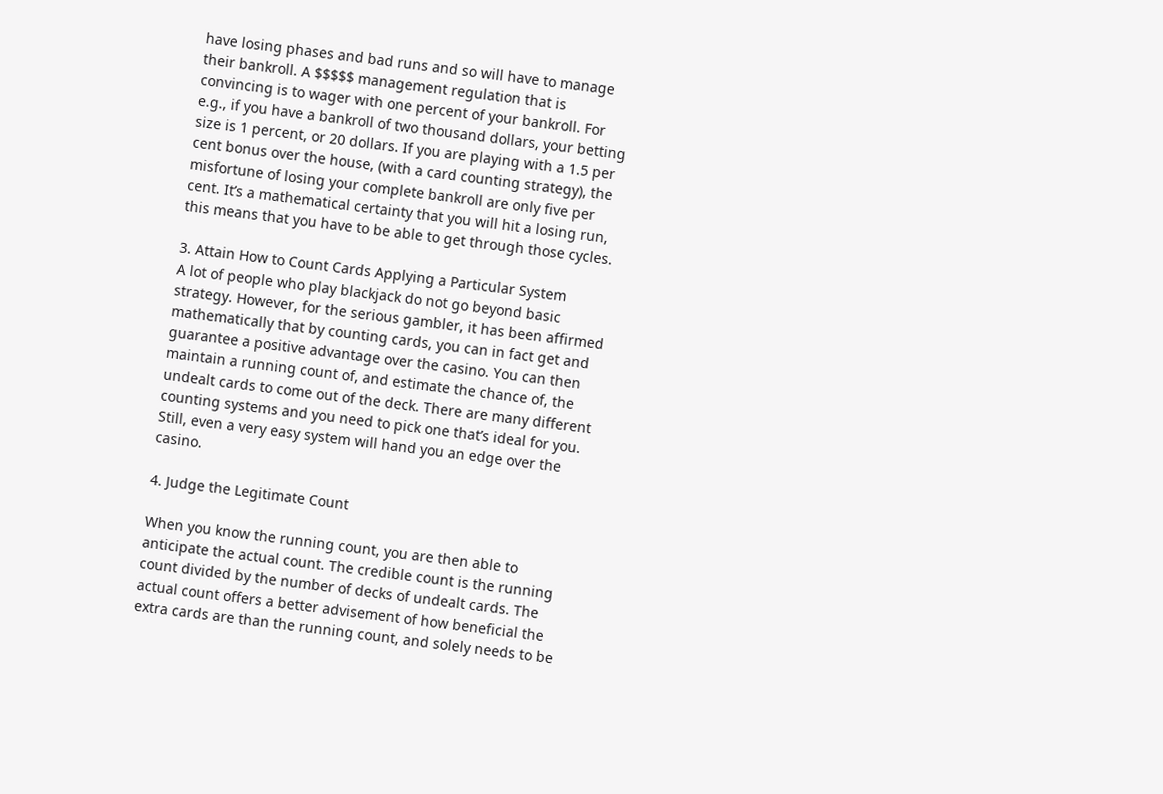have losing phases and bad runs and so will have to manage their bankroll. A $$$$$ management regulation that is convincing is to wager with one percent of your bankroll. For e.g., if you have a bankroll of two thousand dollars, your betting size is 1 percent, or 20 dollars. If you are playing with a 1.5 per cent bonus over the house, (with a card counting strategy), the misfortune of losing your complete bankroll are only five per cent. It’s a mathematical certainty that you will hit a losing run, this means that you have to be able to get through those cycles.

3. Attain How to Count Cards Applying a Particular System
A lot of people who play blackjack do not go beyond basic strategy. However, for the serious gambler, it has been affirmed mathematically that by counting cards, you can in fact get and guarantee a positive advantage over the casino. You can then maintain a running count of, and estimate the chance of, the undealt cards to come out of the deck. There are many different counting systems and you need to pick one that’s ideal for you. Still, even a very easy system will hand you an edge over the casino.

4. Judge the Legitimate Count

When you know the running count, you are then able to anticipate the actual count. The credible count is the running count divided by the number of decks of undealt cards. The actual count offers a better advisement of how beneficial the extra cards are than the running count, and solely needs to be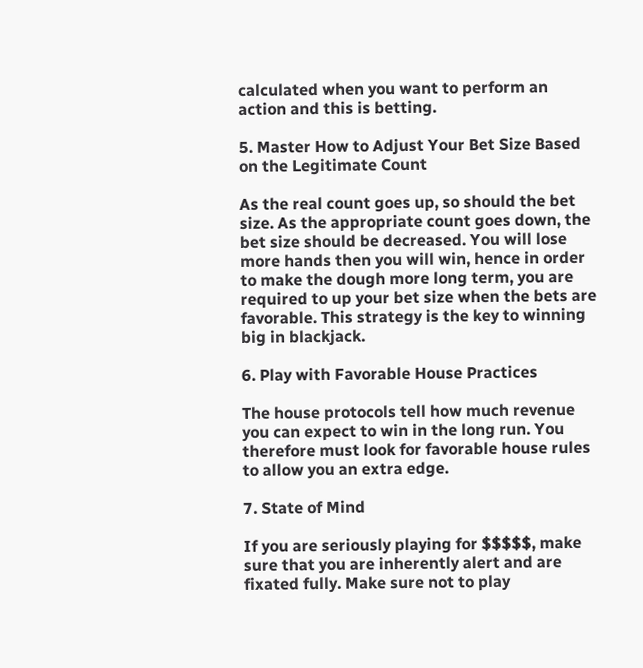calculated when you want to perform an action and this is betting.

5. Master How to Adjust Your Bet Size Based on the Legitimate Count

As the real count goes up, so should the bet size. As the appropriate count goes down, the bet size should be decreased. You will lose more hands then you will win, hence in order to make the dough more long term, you are required to up your bet size when the bets are favorable. This strategy is the key to winning big in blackjack.

6. Play with Favorable House Practices

The house protocols tell how much revenue you can expect to win in the long run. You therefore must look for favorable house rules to allow you an extra edge.

7. State of Mind

If you are seriously playing for $$$$$, make sure that you are inherently alert and are fixated fully. Make sure not to play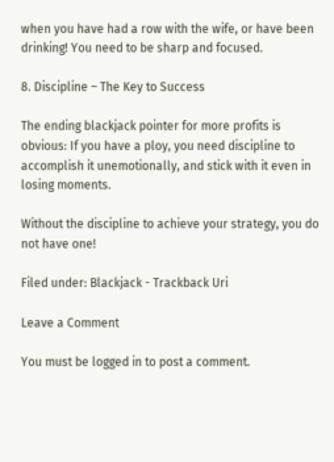when you have had a row with the wife, or have been drinking! You need to be sharp and focused.

8. Discipline – The Key to Success

The ending blackjack pointer for more profits is obvious: If you have a ploy, you need discipline to accomplish it unemotionally, and stick with it even in losing moments.

Without the discipline to achieve your strategy, you do not have one!

Filed under: Blackjack - Trackback Uri

Leave a Comment

You must be logged in to post a comment.